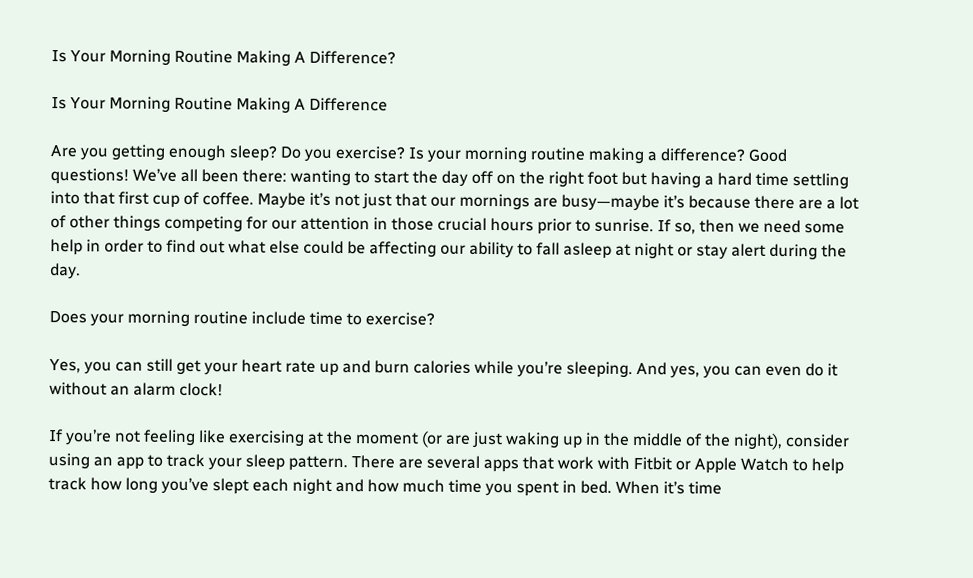Is Your Morning Routine Making A Difference?

Is Your Morning Routine Making A Difference

Are you getting enough sleep? Do you exercise? Is your morning routine making a difference? Good questions! We’ve all been there: wanting to start the day off on the right foot but having a hard time settling into that first cup of coffee. Maybe it’s not just that our mornings are busy—maybe it’s because there are a lot of other things competing for our attention in those crucial hours prior to sunrise. If so, then we need some help in order to find out what else could be affecting our ability to fall asleep at night or stay alert during the day.

Does your morning routine include time to exercise?

Yes, you can still get your heart rate up and burn calories while you’re sleeping. And yes, you can even do it without an alarm clock!

If you’re not feeling like exercising at the moment (or are just waking up in the middle of the night), consider using an app to track your sleep pattern. There are several apps that work with Fitbit or Apple Watch to help track how long you’ve slept each night and how much time you spent in bed. When it’s time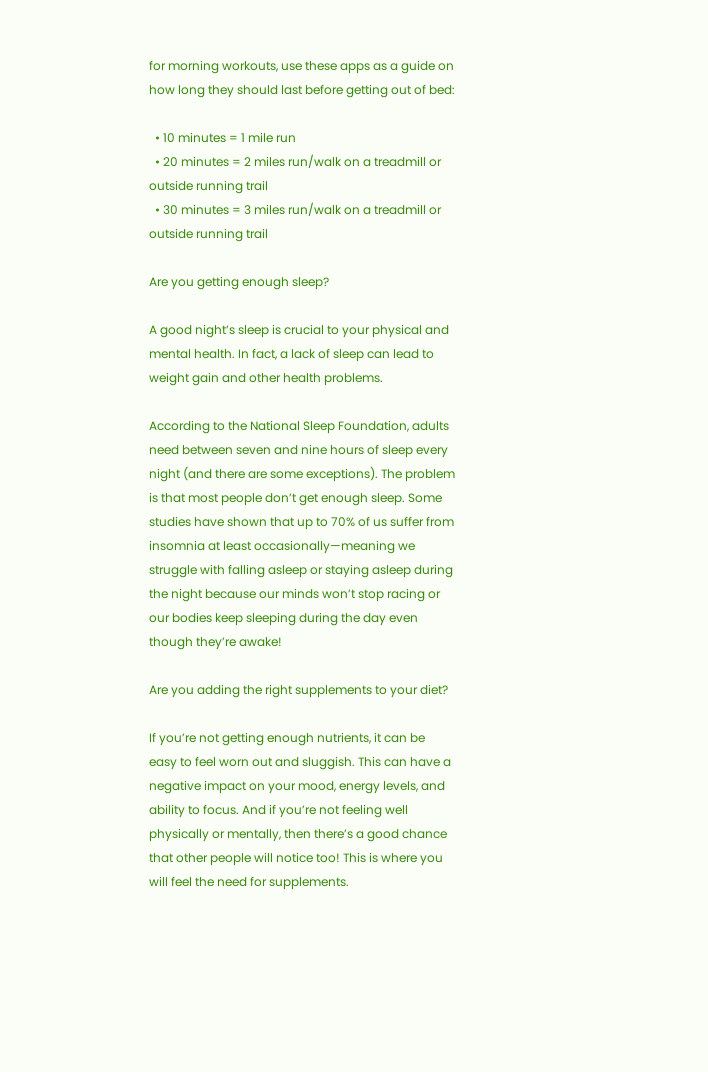for morning workouts, use these apps as a guide on how long they should last before getting out of bed:

  • 10 minutes = 1 mile run
  • 20 minutes = 2 miles run/walk on a treadmill or outside running trail
  • 30 minutes = 3 miles run/walk on a treadmill or outside running trail

Are you getting enough sleep?

A good night’s sleep is crucial to your physical and mental health. In fact, a lack of sleep can lead to weight gain and other health problems.

According to the National Sleep Foundation, adults need between seven and nine hours of sleep every night (and there are some exceptions). The problem is that most people don’t get enough sleep. Some studies have shown that up to 70% of us suffer from insomnia at least occasionally—meaning we struggle with falling asleep or staying asleep during the night because our minds won’t stop racing or our bodies keep sleeping during the day even though they’re awake!

Are you adding the right supplements to your diet?

If you’re not getting enough nutrients, it can be easy to feel worn out and sluggish. This can have a negative impact on your mood, energy levels, and ability to focus. And if you’re not feeling well physically or mentally, then there’s a good chance that other people will notice too! This is where you will feel the need for supplements.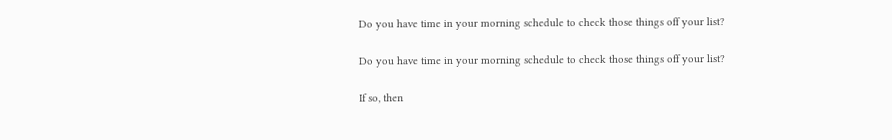Do you have time in your morning schedule to check those things off your list?

Do you have time in your morning schedule to check those things off your list?

If so, then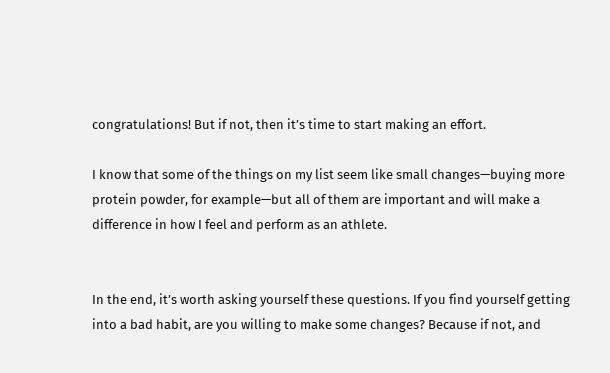congratulations! But if not, then it’s time to start making an effort.

I know that some of the things on my list seem like small changes—buying more protein powder, for example—but all of them are important and will make a difference in how I feel and perform as an athlete.


In the end, it’s worth asking yourself these questions. If you find yourself getting into a bad habit, are you willing to make some changes? Because if not, and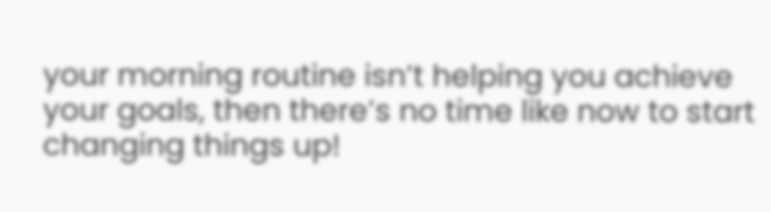your morning routine isn’t helping you achieve your goals, then there’s no time like now to start changing things up!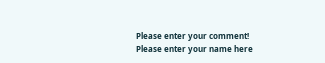Please enter your comment!
Please enter your name here